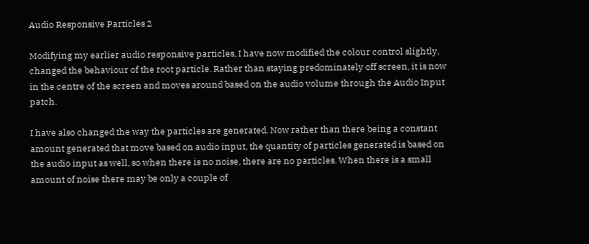Audio Responsive Particles 2

Modifying my earlier audio responsive particles, I have now modified the colour control slightly, changed the behaviour of the root particle. Rather than staying predominately off screen, it is now in the centre of the screen and moves around based on the audio volume through the Audio Input patch.

I have also changed the way the particles are generated. Now rather than there being a constant amount generated that move based on audio input, the quantity of particles generated is based on the audio input as well, so when there is no noise, there are no particles. When there is a small amount of noise there may be only a couple of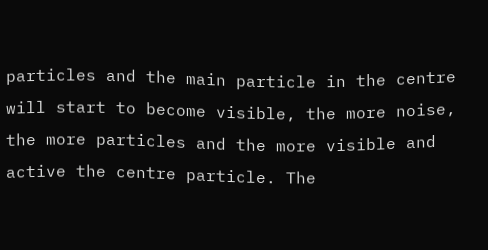particles and the main particle in the centre will start to become visible, the more noise, the more particles and the more visible and active the centre particle. The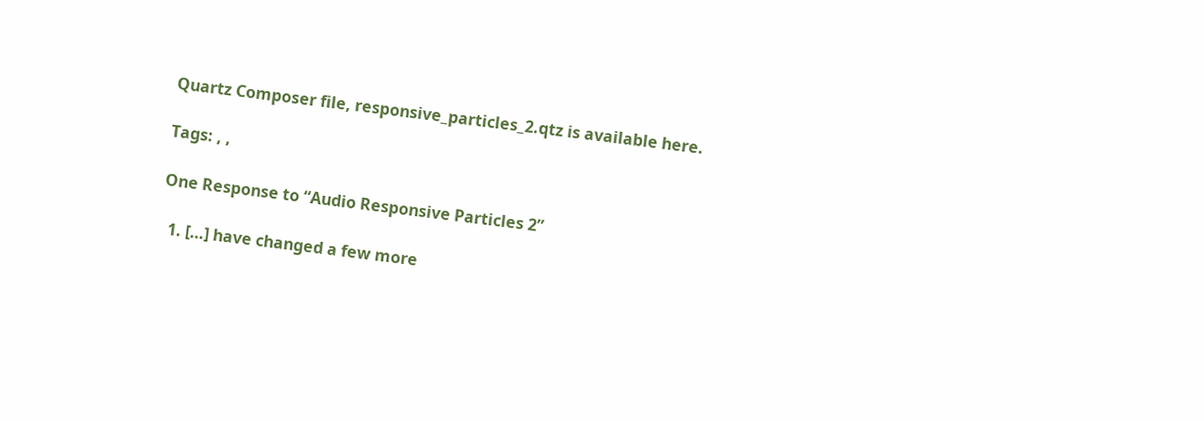Quartz Composer file, responsive_particles_2.qtz is available here.

Tags: , ,

One Response to “Audio Responsive Particles 2”

  1. […] have changed a few more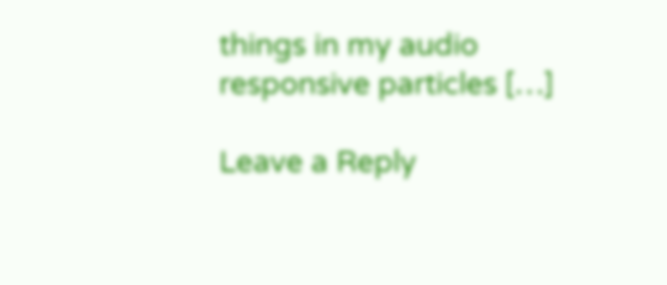things in my audio responsive particles […]

Leave a Reply